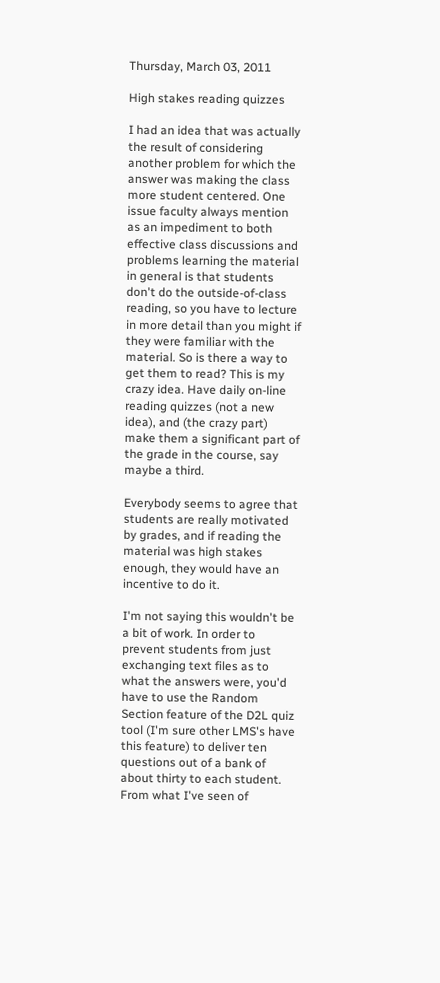Thursday, March 03, 2011

High stakes reading quizzes

I had an idea that was actually the result of considering another problem for which the answer was making the class more student centered. One issue faculty always mention as an impediment to both effective class discussions and problems learning the material in general is that students don't do the outside-of-class reading, so you have to lecture in more detail than you might if they were familiar with the material. So is there a way to get them to read? This is my crazy idea. Have daily on-line reading quizzes (not a new idea), and (the crazy part) make them a significant part of the grade in the course, say maybe a third.

Everybody seems to agree that students are really motivated by grades, and if reading the material was high stakes enough, they would have an incentive to do it.

I'm not saying this wouldn't be a bit of work. In order to prevent students from just exchanging text files as to what the answers were, you'd have to use the Random Section feature of the D2L quiz tool (I'm sure other LMS's have this feature) to deliver ten questions out of a bank of about thirty to each student. From what I've seen of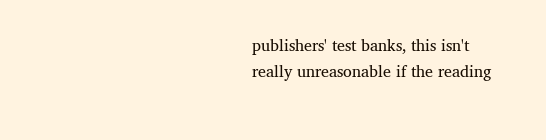publishers' test banks, this isn't really unreasonable if the reading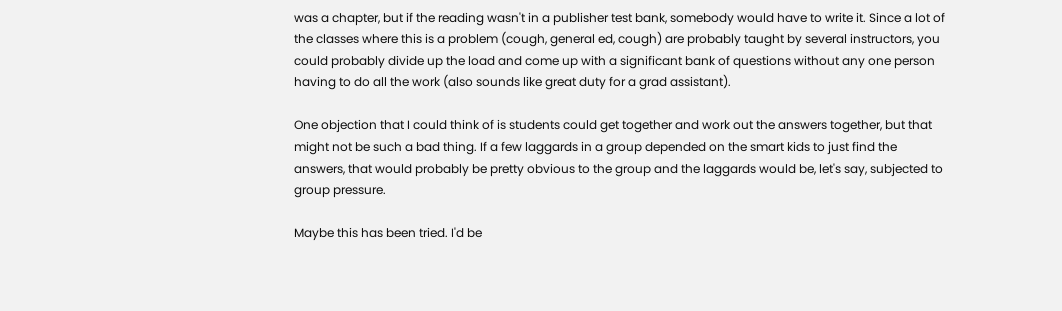was a chapter, but if the reading wasn't in a publisher test bank, somebody would have to write it. Since a lot of the classes where this is a problem (cough, general ed, cough) are probably taught by several instructors, you could probably divide up the load and come up with a significant bank of questions without any one person having to do all the work (also sounds like great duty for a grad assistant).

One objection that I could think of is students could get together and work out the answers together, but that might not be such a bad thing. If a few laggards in a group depended on the smart kids to just find the answers, that would probably be pretty obvious to the group and the laggards would be, let's say, subjected to group pressure.

Maybe this has been tried. I'd be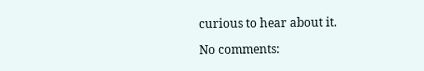curious to hear about it.

No comments: